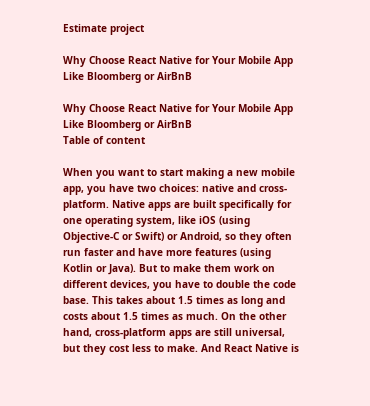Estimate project

Why Choose React Native for Your Mobile App Like Bloomberg or AirBnB

Why Choose React Native for Your Mobile App Like Bloomberg or AirBnB
Table of content

When you want to start making a new mobile app, you have two choices: native and cross-platform. Native apps are built specifically for one operating system, like iOS (using Objective-C or Swift) or Android, so they often run faster and have more features (using Kotlin or Java). But to make them work on different devices, you have to double the code base. This takes about 1.5 times as long and costs about 1.5 times as much. On the other hand, cross-platform apps are still universal, but they cost less to make. And React Native is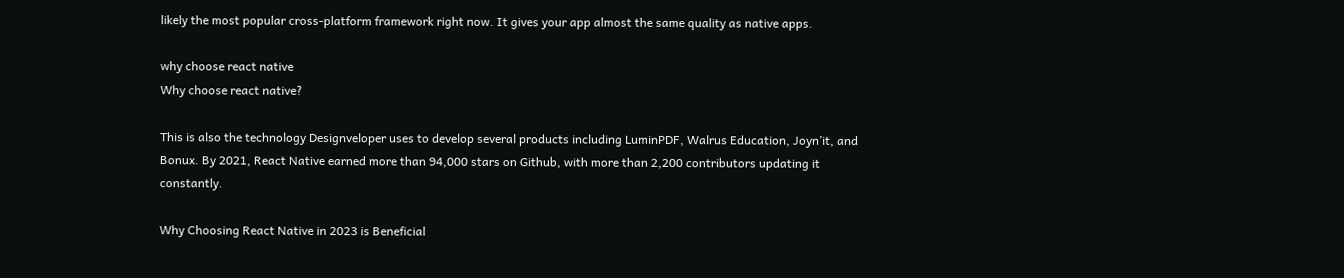likely the most popular cross-platform framework right now. It gives your app almost the same quality as native apps.

why choose react native
Why choose react native?

This is also the technology Designveloper uses to develop several products including LuminPDF, Walrus Education, Joyn’it, and Bonux. By 2021, React Native earned more than 94,000 stars on Github, with more than 2,200 contributors updating it constantly.

Why Choosing React Native in 2023 is Beneficial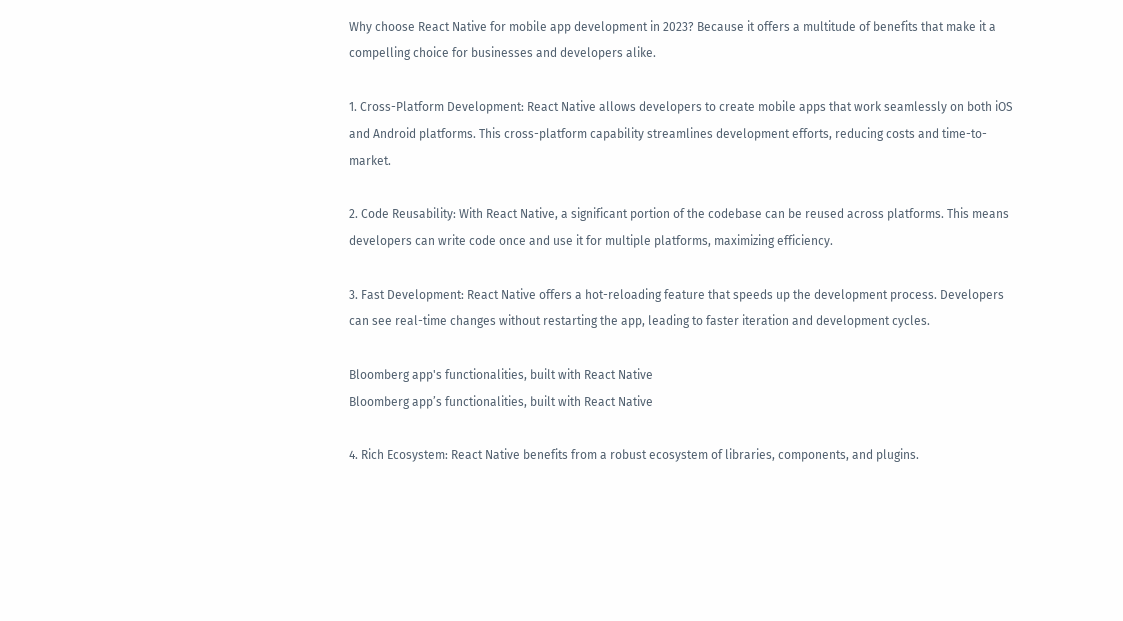Why choose React Native for mobile app development in 2023? Because it offers a multitude of benefits that make it a compelling choice for businesses and developers alike.

1. Cross-Platform Development: React Native allows developers to create mobile apps that work seamlessly on both iOS and Android platforms. This cross-platform capability streamlines development efforts, reducing costs and time-to-market.

2. Code Reusability: With React Native, a significant portion of the codebase can be reused across platforms. This means developers can write code once and use it for multiple platforms, maximizing efficiency.

3. Fast Development: React Native offers a hot-reloading feature that speeds up the development process. Developers can see real-time changes without restarting the app, leading to faster iteration and development cycles.

Bloomberg app's functionalities, built with React Native
Bloomberg app’s functionalities, built with React Native

4. Rich Ecosystem: React Native benefits from a robust ecosystem of libraries, components, and plugins.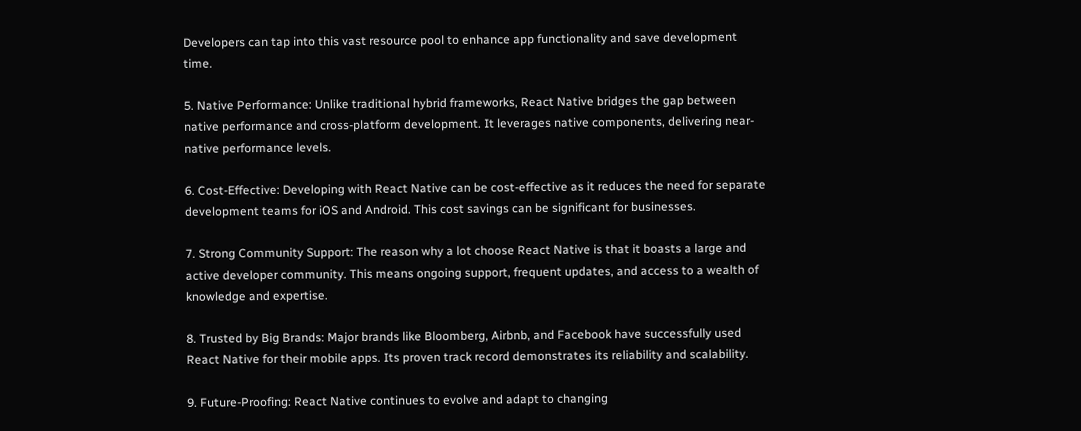Developers can tap into this vast resource pool to enhance app functionality and save development time.

5. Native Performance: Unlike traditional hybrid frameworks, React Native bridges the gap between native performance and cross-platform development. It leverages native components, delivering near-native performance levels.

6. Cost-Effective: Developing with React Native can be cost-effective as it reduces the need for separate development teams for iOS and Android. This cost savings can be significant for businesses.

7. Strong Community Support: The reason why a lot choose React Native is that it boasts a large and active developer community. This means ongoing support, frequent updates, and access to a wealth of knowledge and expertise.

8. Trusted by Big Brands: Major brands like Bloomberg, Airbnb, and Facebook have successfully used React Native for their mobile apps. Its proven track record demonstrates its reliability and scalability.

9. Future-Proofing: React Native continues to evolve and adapt to changing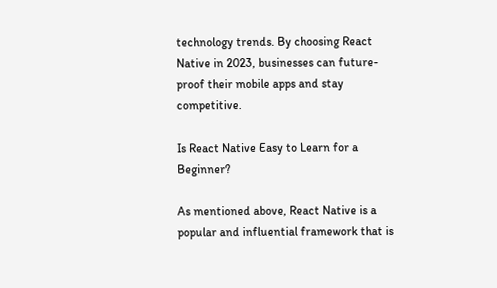technology trends. By choosing React Native in 2023, businesses can future-proof their mobile apps and stay competitive.

Is React Native Easy to Learn for a Beginner?

As mentioned above, React Native is a popular and influential framework that is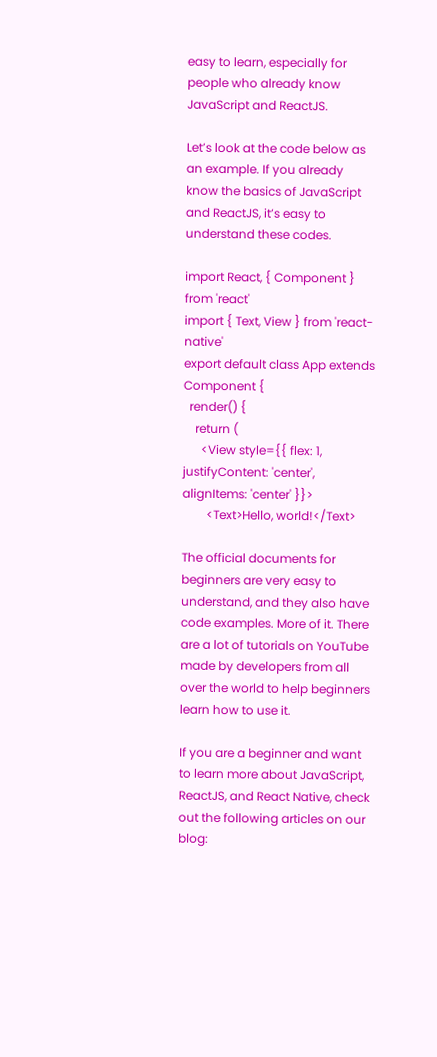easy to learn, especially for people who already know JavaScript and ReactJS.

Let’s look at the code below as an example. If you already know the basics of JavaScript and ReactJS, it’s easy to understand these codes.

import React, { Component } from 'react'
import { Text, View } from 'react-native'
export default class App extends Component {
  render() {
    return (
      <View style={{ flex: 1, justifyContent: 'center', alignItems: 'center' }}>
        <Text>Hello, world!</Text>

The official documents for beginners are very easy to understand, and they also have code examples. More of it. There are a lot of tutorials on YouTube made by developers from all over the world to help beginners learn how to use it.

If you are a beginner and want to learn more about JavaScript, ReactJS, and React Native, check out the following articles on our blog: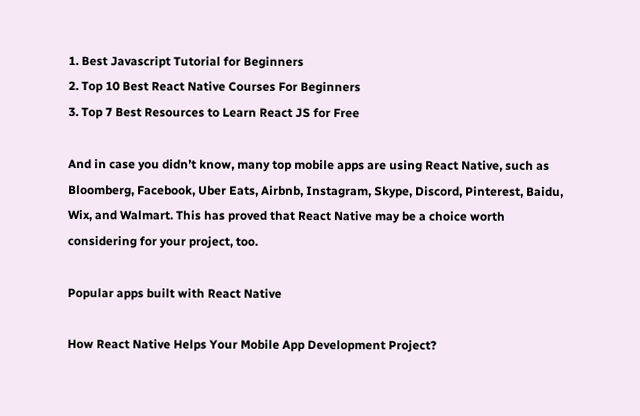1. Best Javascript Tutorial for Beginners
2. Top 10 Best React Native Courses For Beginners
3. Top 7 Best Resources to Learn React JS for Free

And in case you didn’t know, many top mobile apps are using React Native, such as Bloomberg, Facebook, Uber Eats, Airbnb, Instagram, Skype, Discord, Pinterest, Baidu, Wix, and Walmart. This has proved that React Native may be a choice worth considering for your project, too.

Popular apps built with React Native

How React Native Helps Your Mobile App Development Project?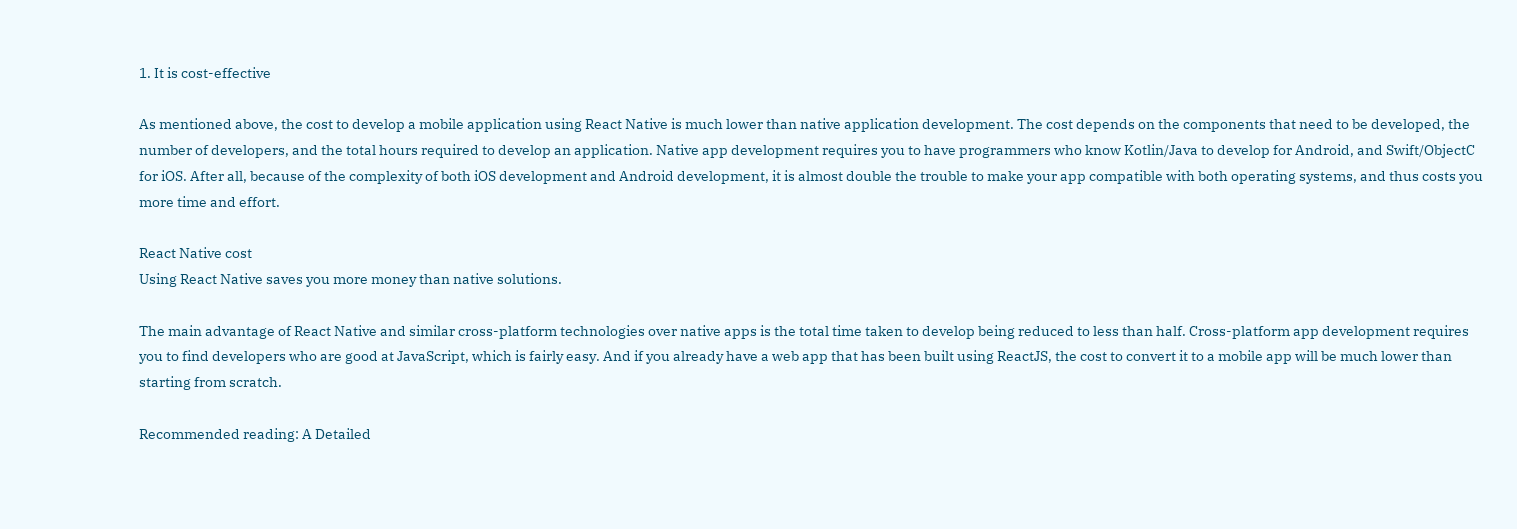1. It is cost-effective

As mentioned above, the cost to develop a mobile application using React Native is much lower than native application development. The cost depends on the components that need to be developed, the number of developers, and the total hours required to develop an application. Native app development requires you to have programmers who know Kotlin/Java to develop for Android, and Swift/ObjectC for iOS. After all, because of the complexity of both iOS development and Android development, it is almost double the trouble to make your app compatible with both operating systems, and thus costs you more time and effort.

React Native cost
Using React Native saves you more money than native solutions.

The main advantage of React Native and similar cross-platform technologies over native apps is the total time taken to develop being reduced to less than half. Cross-platform app development requires you to find developers who are good at JavaScript, which is fairly easy. And if you already have a web app that has been built using ReactJS, the cost to convert it to a mobile app will be much lower than starting from scratch.

Recommended reading: A Detailed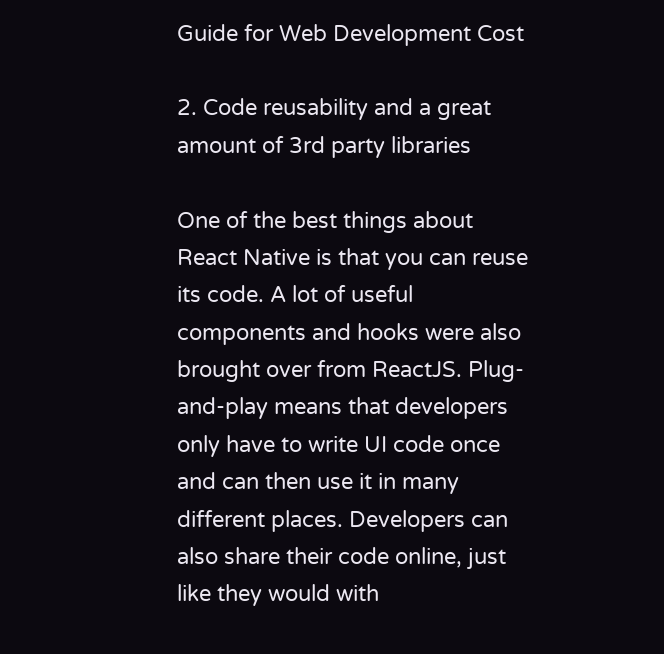Guide for Web Development Cost

2. Code reusability and a great amount of 3rd party libraries

One of the best things about React Native is that you can reuse its code. A lot of useful components and hooks were also brought over from ReactJS. Plug-and-play means that developers only have to write UI code once and can then use it in many different places. Developers can also share their code online, just like they would with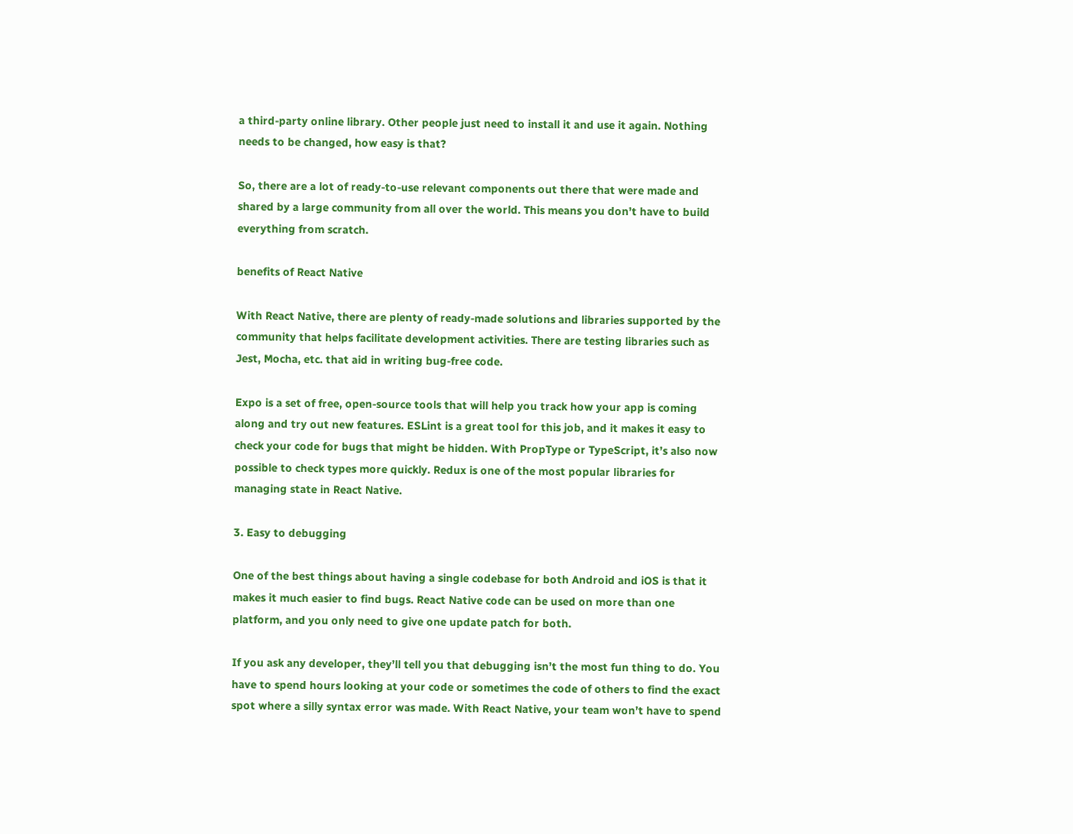a third-party online library. Other people just need to install it and use it again. Nothing needs to be changed, how easy is that?

So, there are a lot of ready-to-use relevant components out there that were made and shared by a large community from all over the world. This means you don’t have to build everything from scratch.

benefits of React Native

With React Native, there are plenty of ready-made solutions and libraries supported by the community that helps facilitate development activities. There are testing libraries such as Jest, Mocha, etc. that aid in writing bug-free code.

Expo is a set of free, open-source tools that will help you track how your app is coming along and try out new features. ESLint is a great tool for this job, and it makes it easy to check your code for bugs that might be hidden. With PropType or TypeScript, it’s also now possible to check types more quickly. Redux is one of the most popular libraries for managing state in React Native.

3. Easy to debugging

One of the best things about having a single codebase for both Android and iOS is that it makes it much easier to find bugs. React Native code can be used on more than one platform, and you only need to give one update patch for both.

If you ask any developer, they’ll tell you that debugging isn’t the most fun thing to do. You have to spend hours looking at your code or sometimes the code of others to find the exact spot where a silly syntax error was made. With React Native, your team won’t have to spend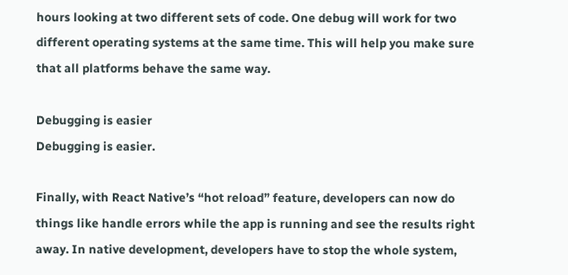hours looking at two different sets of code. One debug will work for two different operating systems at the same time. This will help you make sure that all platforms behave the same way.

Debugging is easier
Debugging is easier.

Finally, with React Native’s “hot reload” feature, developers can now do things like handle errors while the app is running and see the results right away. In native development, developers have to stop the whole system,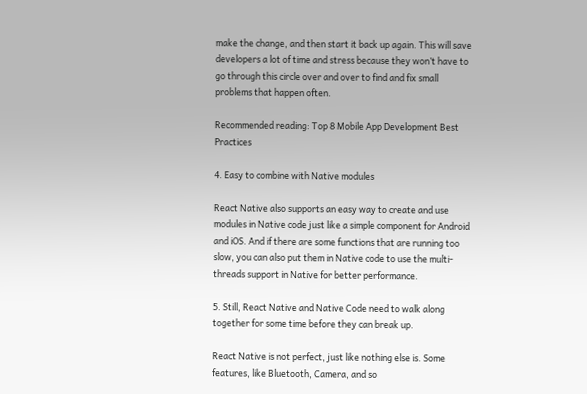make the change, and then start it back up again. This will save developers a lot of time and stress because they won’t have to go through this circle over and over to find and fix small problems that happen often.

Recommended reading: Top 8 Mobile App Development Best Practices

4. Easy to combine with Native modules

React Native also supports an easy way to create and use modules in Native code just like a simple component for Android and iOS. And if there are some functions that are running too slow, you can also put them in Native code to use the multi-threads support in Native for better performance.

5. Still, React Native and Native Code need to walk along together for some time before they can break up.

React Native is not perfect, just like nothing else is. Some features, like Bluetooth, Camera, and so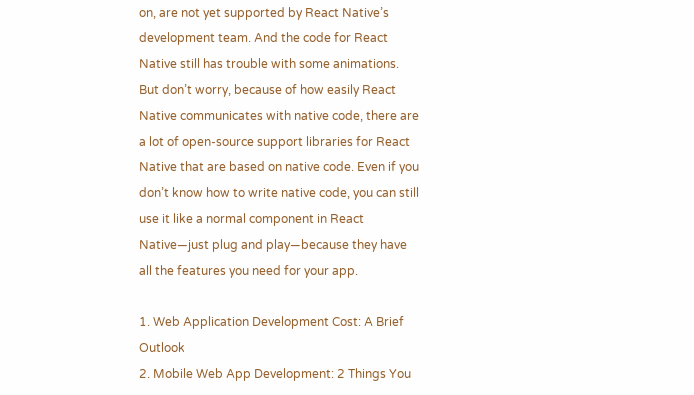on, are not yet supported by React Native’s development team. And the code for React Native still has trouble with some animations. But don’t worry, because of how easily React Native communicates with native code, there are a lot of open-source support libraries for React Native that are based on native code. Even if you don’t know how to write native code, you can still use it like a normal component in React Native—just plug and play—because they have all the features you need for your app.

1. Web Application Development Cost: A Brief Outlook
2. Mobile Web App Development: 2 Things You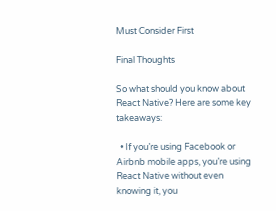Must Consider First

Final Thoughts

So what should you know about React Native? Here are some key takeaways:

  • If you’re using Facebook or Airbnb mobile apps, you’re using React Native without even knowing it, you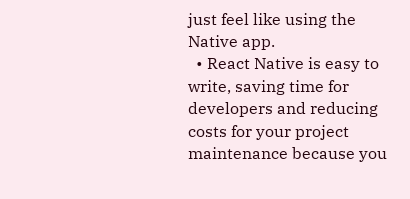just feel like using the Native app.
  • React Native is easy to write, saving time for developers and reducing costs for your project maintenance because you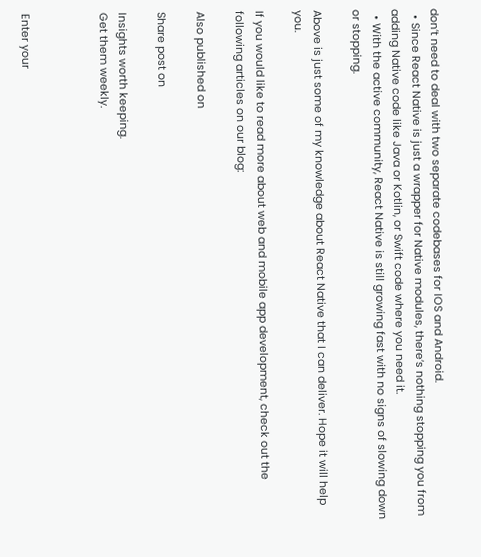don’t need to deal with two separate codebases for IOS and Android.
  • Since React Native is just a wrapper for Native modules, there’s nothing stopping you from adding Native code like Java or Kotlin, or Swift code where you need it.
  • With the active community, React Native is still growing fast with no signs of slowing down or stopping.

Above is just some of my knowledge about React Native that I can deliver. Hope it will help you.

If you would like to read more about web and mobile app development, check out the following articles on our blog:

Also published on

Share post on

Insights worth keeping.
Get them weekly.



Enter your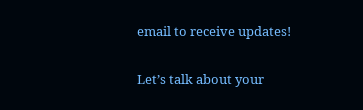email to receive updates!

Let’s talk about your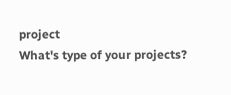project
What's type of your projects?